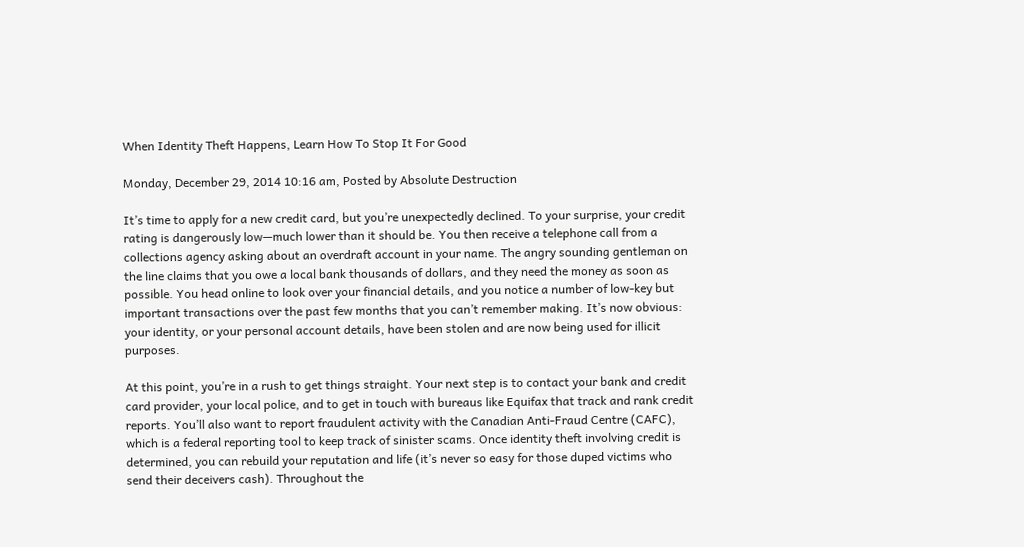When Identity Theft Happens, Learn How To Stop It For Good

Monday, December 29, 2014 10:16 am, Posted by Absolute Destruction

It’s time to apply for a new credit card, but you’re unexpectedly declined. To your surprise, your credit rating is dangerously low—much lower than it should be. You then receive a telephone call from a collections agency asking about an overdraft account in your name. The angry sounding gentleman on the line claims that you owe a local bank thousands of dollars, and they need the money as soon as possible. You head online to look over your financial details, and you notice a number of low-key but important transactions over the past few months that you can’t remember making. It’s now obvious: your identity, or your personal account details, have been stolen and are now being used for illicit purposes.

At this point, you’re in a rush to get things straight. Your next step is to contact your bank and credit card provider, your local police, and to get in touch with bureaus like Equifax that track and rank credit reports. You’ll also want to report fraudulent activity with the Canadian Anti-Fraud Centre (CAFC), which is a federal reporting tool to keep track of sinister scams. Once identity theft involving credit is determined, you can rebuild your reputation and life (it’s never so easy for those duped victims who send their deceivers cash). Throughout the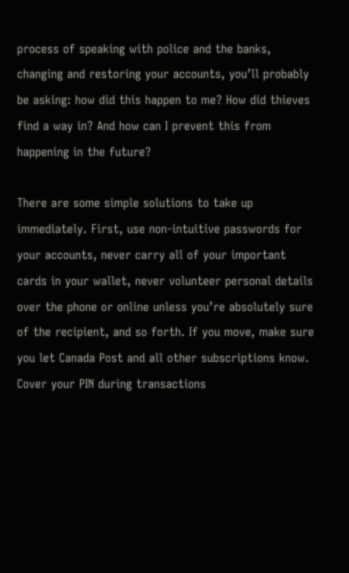process of speaking with police and the banks, changing and restoring your accounts, you’ll probably be asking: how did this happen to me? How did thieves find a way in? And how can I prevent this from happening in the future?

There are some simple solutions to take up immediately. First, use non-intuitive passwords for your accounts, never carry all of your important cards in your wallet, never volunteer personal details over the phone or online unless you’re absolutely sure of the recipient, and so forth. If you move, make sure you let Canada Post and all other subscriptions know. Cover your PIN during transactions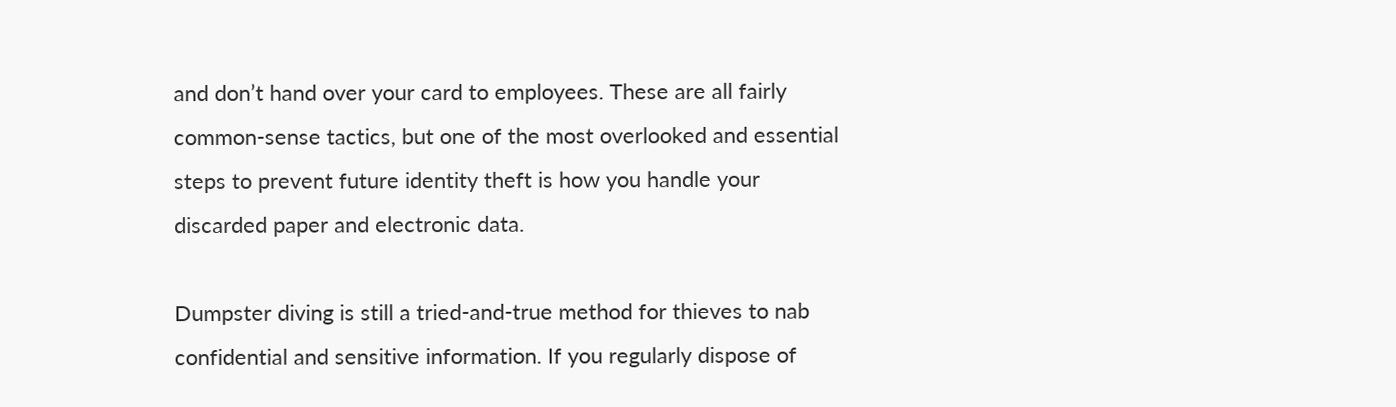and don’t hand over your card to employees. These are all fairly common-sense tactics, but one of the most overlooked and essential steps to prevent future identity theft is how you handle your discarded paper and electronic data.

Dumpster diving is still a tried-and-true method for thieves to nab confidential and sensitive information. If you regularly dispose of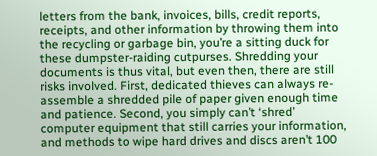letters from the bank, invoices, bills, credit reports, receipts, and other information by throwing them into the recycling or garbage bin, you’re a sitting duck for these dumpster-raiding cutpurses. Shredding your documents is thus vital, but even then, there are still risks involved. First, dedicated thieves can always re-assemble a shredded pile of paper given enough time and patience. Second, you simply can’t ‘shred’ computer equipment that still carries your information, and methods to wipe hard drives and discs aren’t 100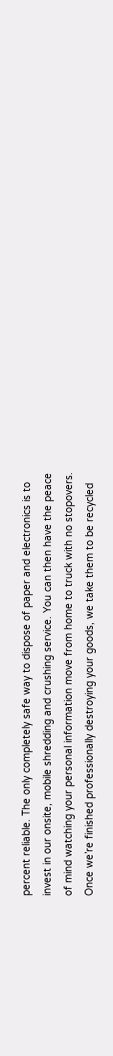percent reliable. The only completely safe way to dispose of paper and electronics is to invest in our onsite, mobile shredding and crushing service. You can then have the peace of mind watching your personal information move from home to truck with no stopovers. Once we’re finished professionally destroying your goods, we take them to be recycled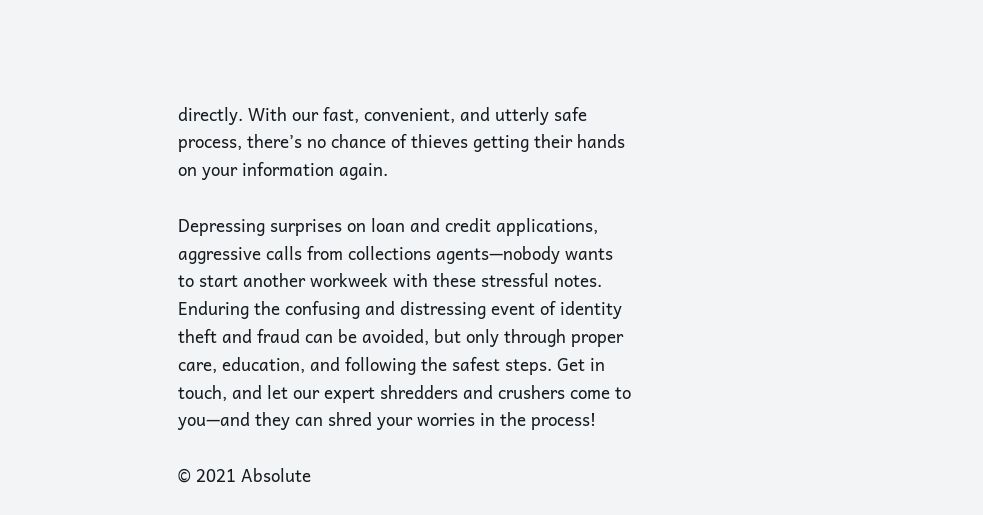directly. With our fast, convenient, and utterly safe process, there’s no chance of thieves getting their hands on your information again.

Depressing surprises on loan and credit applications, aggressive calls from collections agents—nobody wants to start another workweek with these stressful notes. Enduring the confusing and distressing event of identity theft and fraud can be avoided, but only through proper care, education, and following the safest steps. Get in touch, and let our expert shredders and crushers come to you—and they can shred your worries in the process!

© 2021 Absolute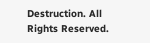Destruction. All Rights Reserved.